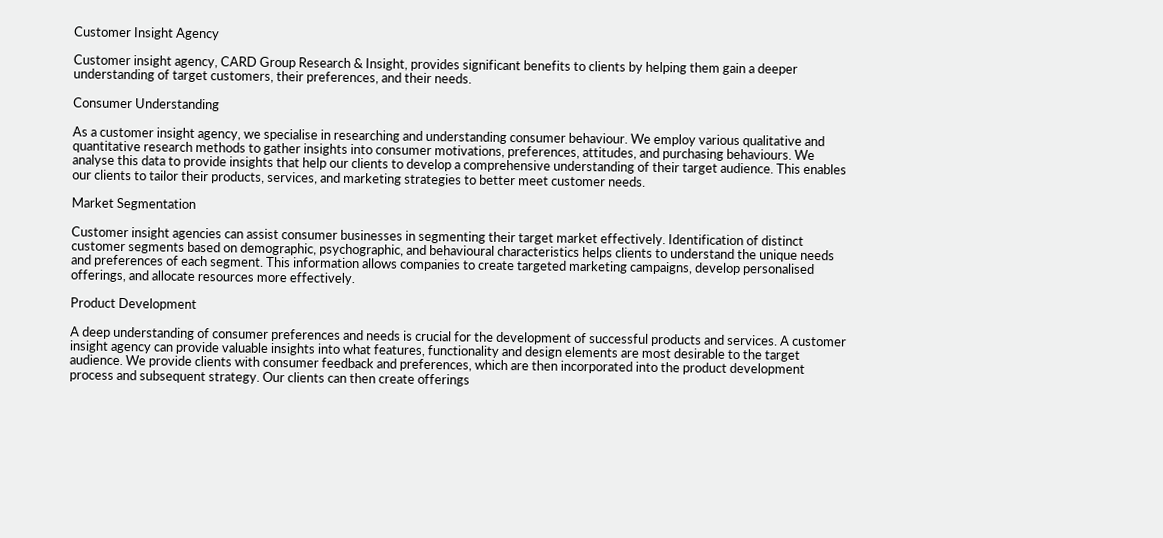Customer Insight Agency

Customer insight agency, CARD Group Research & Insight, provides significant benefits to clients by helping them gain a deeper understanding of target customers, their preferences, and their needs.

Consumer Understanding

As a customer insight agency, we specialise in researching and understanding consumer behaviour. We employ various qualitative and quantitative research methods to gather insights into consumer motivations, preferences, attitudes, and purchasing behaviours. We analyse this data to provide insights that help our clients to develop a comprehensive understanding of their target audience. This enables our clients to tailor their products, services, and marketing strategies to better meet customer needs.

Market Segmentation

Customer insight agencies can assist consumer businesses in segmenting their target market effectively. Identification of distinct customer segments based on demographic, psychographic, and behavioural characteristics helps clients to understand the unique needs and preferences of each segment. This information allows companies to create targeted marketing campaigns, develop personalised offerings, and allocate resources more effectively.

Product Development

A deep understanding of consumer preferences and needs is crucial for the development of successful products and services. A customer insight agency can provide valuable insights into what features, functionality and design elements are most desirable to the target audience. We provide clients with consumer feedback and preferences, which are then incorporated into the product development process and subsequent strategy. Our clients can then create offerings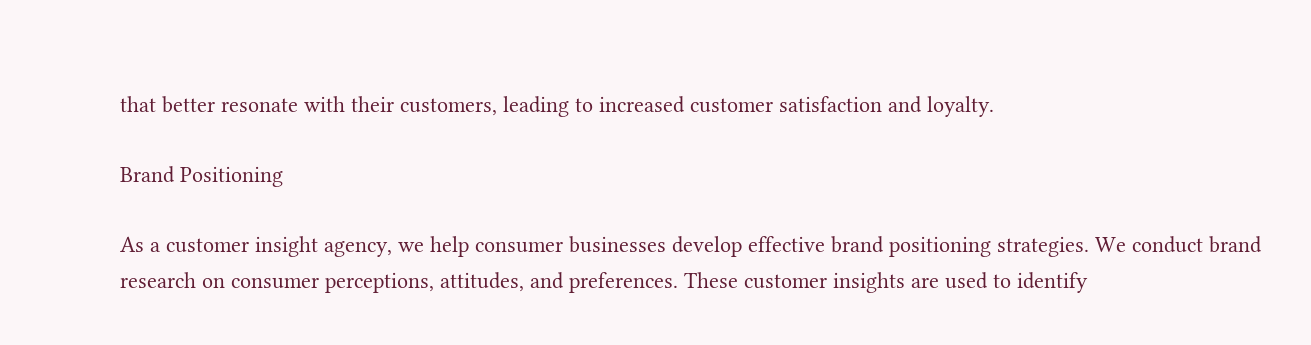that better resonate with their customers, leading to increased customer satisfaction and loyalty.

Brand Positioning

As a customer insight agency, we help consumer businesses develop effective brand positioning strategies. We conduct brand research on consumer perceptions, attitudes, and preferences. These customer insights are used to identify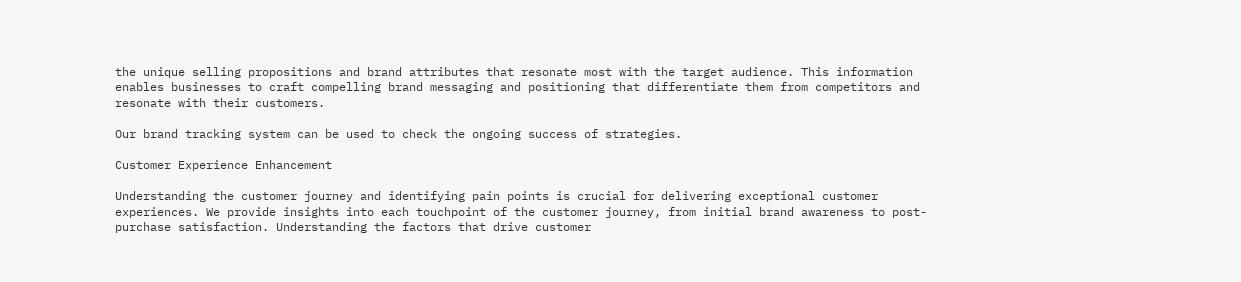the unique selling propositions and brand attributes that resonate most with the target audience. This information enables businesses to craft compelling brand messaging and positioning that differentiate them from competitors and resonate with their customers.

Our brand tracking system can be used to check the ongoing success of strategies.

Customer Experience Enhancement

Understanding the customer journey and identifying pain points is crucial for delivering exceptional customer experiences. We provide insights into each touchpoint of the customer journey, from initial brand awareness to post-purchase satisfaction. Understanding the factors that drive customer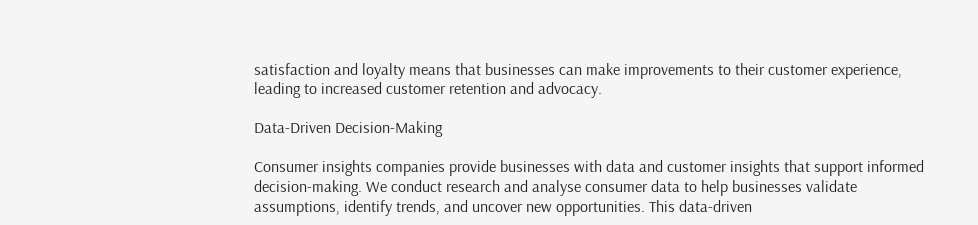satisfaction and loyalty means that businesses can make improvements to their customer experience, leading to increased customer retention and advocacy.

Data-Driven Decision-Making

Consumer insights companies provide businesses with data and customer insights that support informed decision-making. We conduct research and analyse consumer data to help businesses validate assumptions, identify trends, and uncover new opportunities. This data-driven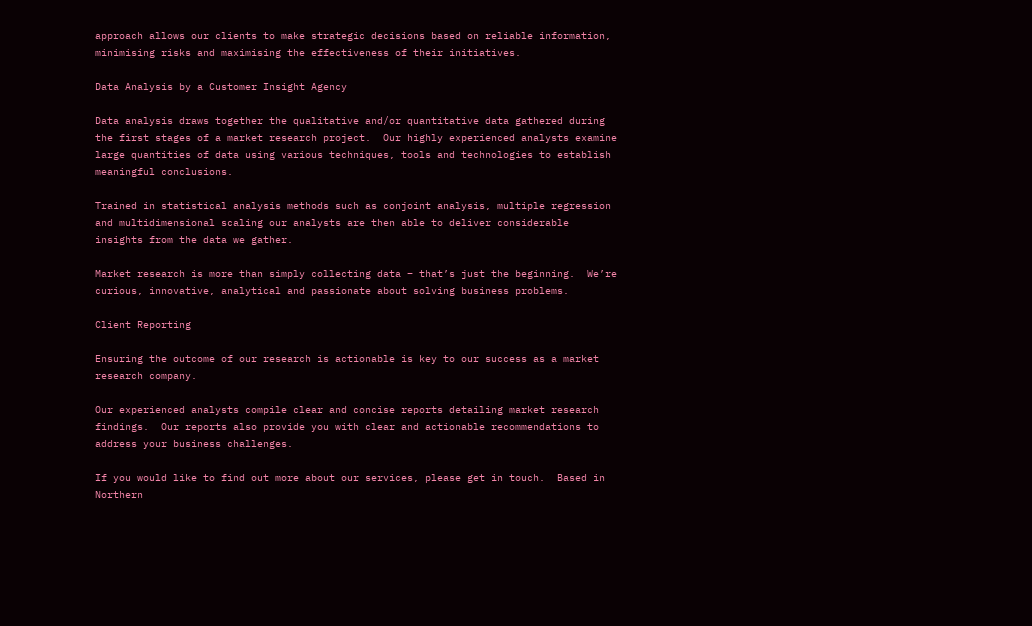approach allows our clients to make strategic decisions based on reliable information, minimising risks and maximising the effectiveness of their initiatives.

Data Analysis by a Customer Insight Agency

Data analysis draws together the qualitative and/or quantitative data gathered during the first stages of a market research project.  Our highly experienced analysts examine large quantities of data using various techniques, tools and technologies to establish meaningful conclusions.

Trained in statistical analysis methods such as conjoint analysis, multiple regression and multidimensional scaling our analysts are then able to deliver considerable insights from the data we gather.

Market research is more than simply collecting data – that’s just the beginning.  We’re curious, innovative, analytical and passionate about solving business problems.

Client Reporting

Ensuring the outcome of our research is actionable is key to our success as a market research company.

Our experienced analysts compile clear and concise reports detailing market research findings.  Our reports also provide you with clear and actionable recommendations to address your business challenges.

If you would like to find out more about our services, please get in touch.  Based in Northern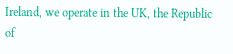Ireland, we operate in the UK, the Republic of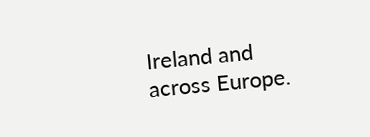Ireland and across Europe.